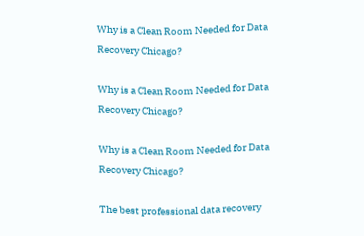Why is a Clean Room Needed for Data Recovery Chicago?

Why is a Clean Room Needed for Data Recovery Chicago?

Why is a Clean Room Needed for Data Recovery Chicago?

The best professional data recovery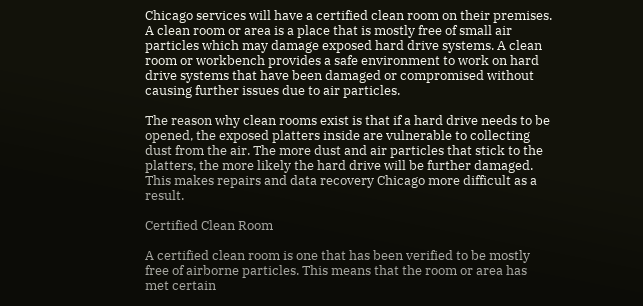Chicago services will have a certified clean room on their premises. A clean room or area is a place that is mostly free of small air particles which may damage exposed hard drive systems. A clean room or workbench provides a safe environment to work on hard drive systems that have been damaged or compromised without causing further issues due to air particles.

The reason why clean rooms exist is that if a hard drive needs to be opened, the exposed platters inside are vulnerable to collecting dust from the air. The more dust and air particles that stick to the platters, the more likely the hard drive will be further damaged. This makes repairs and data recovery Chicago more difficult as a result.

Certified Clean Room

A certified clean room is one that has been verified to be mostly free of airborne particles. This means that the room or area has met certain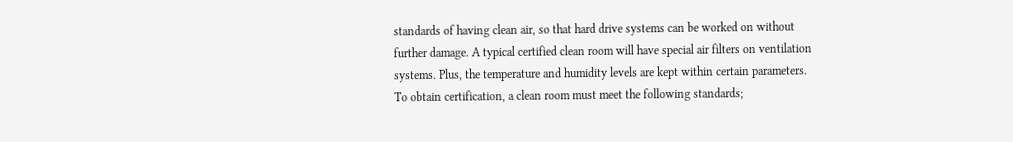standards of having clean air, so that hard drive systems can be worked on without further damage. A typical certified clean room will have special air filters on ventilation systems. Plus, the temperature and humidity levels are kept within certain parameters. To obtain certification, a clean room must meet the following standards;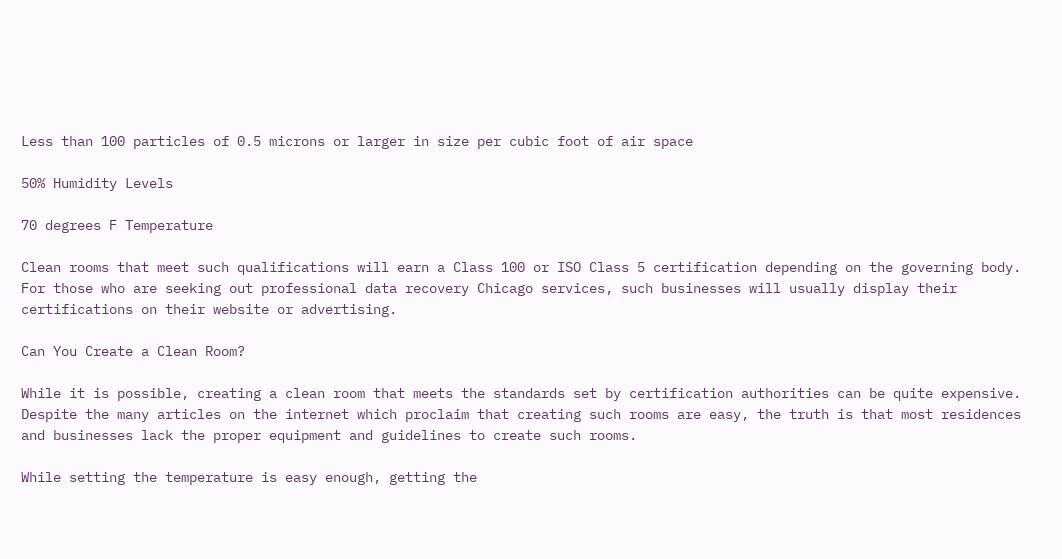Less than 100 particles of 0.5 microns or larger in size per cubic foot of air space

50% Humidity Levels

70 degrees F Temperature

Clean rooms that meet such qualifications will earn a Class 100 or ISO Class 5 certification depending on the governing body. For those who are seeking out professional data recovery Chicago services, such businesses will usually display their certifications on their website or advertising.

Can You Create a Clean Room?

While it is possible, creating a clean room that meets the standards set by certification authorities can be quite expensive. Despite the many articles on the internet which proclaim that creating such rooms are easy, the truth is that most residences and businesses lack the proper equipment and guidelines to create such rooms.

While setting the temperature is easy enough, getting the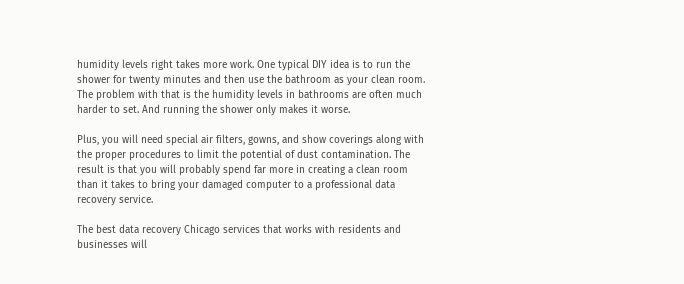humidity levels right takes more work. One typical DIY idea is to run the shower for twenty minutes and then use the bathroom as your clean room. The problem with that is the humidity levels in bathrooms are often much harder to set. And running the shower only makes it worse.

Plus, you will need special air filters, gowns, and show coverings along with the proper procedures to limit the potential of dust contamination. The result is that you will probably spend far more in creating a clean room than it takes to bring your damaged computer to a professional data recovery service.

The best data recovery Chicago services that works with residents and businesses will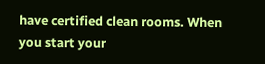have certified clean rooms. When you start your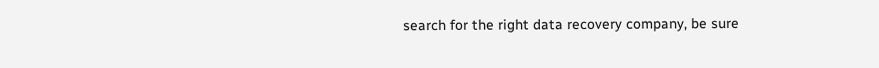search for the right data recovery company, be sure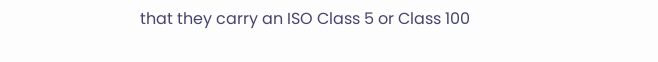that they carry an ISO Class 5 or Class 100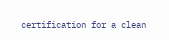certification for a clean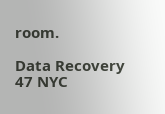room.

Data Recovery 47 NYC